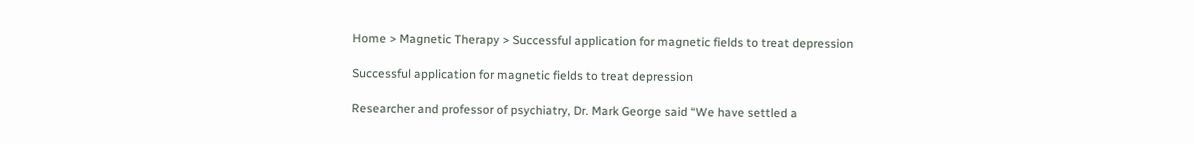Home > Magnetic Therapy > Successful application for magnetic fields to treat depression

Successful application for magnetic fields to treat depression

Researcher and professor of psychiatry, Dr. Mark George said “We have settled a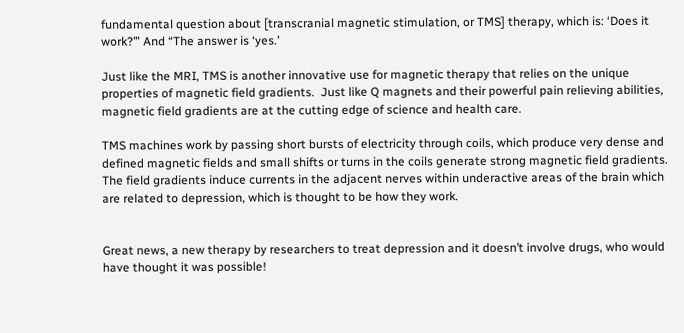fundamental question about [transcranial magnetic stimulation, or TMS] therapy, which is: ‘Does it work?’” And “The answer is ‘yes.’

Just like the MRI, TMS is another innovative use for magnetic therapy that relies on the unique properties of magnetic field gradients.  Just like Q magnets and their powerful pain relieving abilities, magnetic field gradients are at the cutting edge of science and health care.

TMS machines work by passing short bursts of electricity through coils, which produce very dense and defined magnetic fields and small shifts or turns in the coils generate strong magnetic field gradients. The field gradients induce currents in the adjacent nerves within underactive areas of the brain which are related to depression, which is thought to be how they work.


Great news, a new therapy by researchers to treat depression and it doesn’t involve drugs, who would have thought it was possible!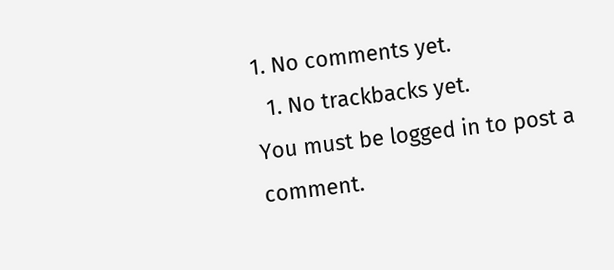1. No comments yet.
  1. No trackbacks yet.
You must be logged in to post a comment.